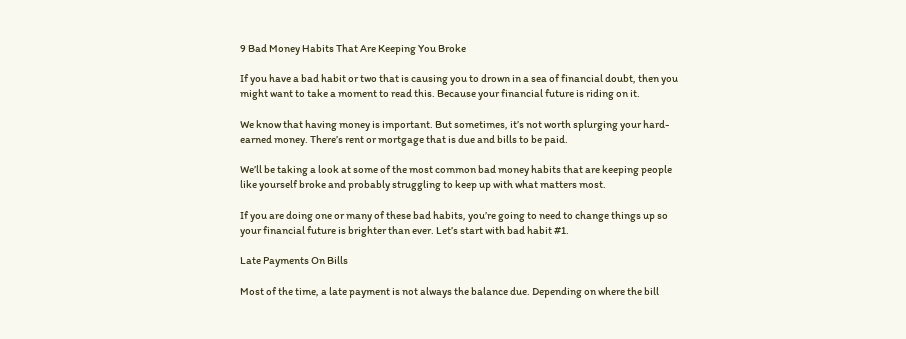9 Bad Money Habits That Are Keeping You Broke

If you have a bad habit or two that is causing you to drown in a sea of financial doubt, then you might want to take a moment to read this. Because your financial future is riding on it.

We know that having money is important. But sometimes, it’s not worth splurging your hard-earned money. There’s rent or mortgage that is due and bills to be paid.

We’ll be taking a look at some of the most common bad money habits that are keeping people like yourself broke and probably struggling to keep up with what matters most.

If you are doing one or many of these bad habits, you’re going to need to change things up so your financial future is brighter than ever. Let’s start with bad habit #1.

Late Payments On Bills

Most of the time, a late payment is not always the balance due. Depending on where the bill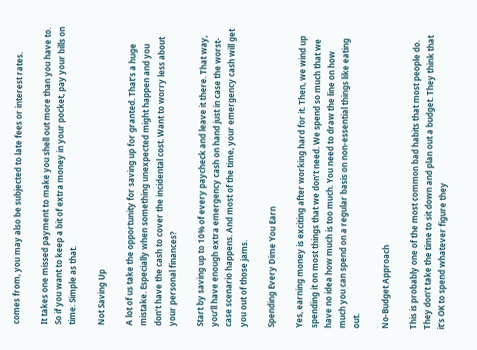comes from, you may also be subjected to late fees or interest rates.

It takes one missed payment to make you shell out more than you have to. So if you want to keep a bit of extra money in your pocket, pay your bills on time. Simple as that.

Not Saving Up

A lot of us take the opportunity for saving up for granted. That’s a huge mistake. Especially when something unexpected might happen and you don’t have the cash to cover the incidental cost. Want to worry less about your personal finances?

Start by saving up to 10% of every paycheck and leave it there. That way, you’ll have enough extra emergency cash on hand just in case the worst-case scenario happens. And most of the time, your emergency cash will get you out of those jams.

Spending Every Dime You Earn

Yes, earning money is exciting after working hard for it. Then, we wind up spending it on most things that we don’t need. We spend so much that we have no idea how much is too much. You need to draw the line on how much you can spend on a regular basis on non-essential things like eating out.

No-Budget Approach

This is probably one of the most common bad habits that most people do. They don’t take the time to sit down and plan out a budget. They think that it’s OK to spend whatever figure they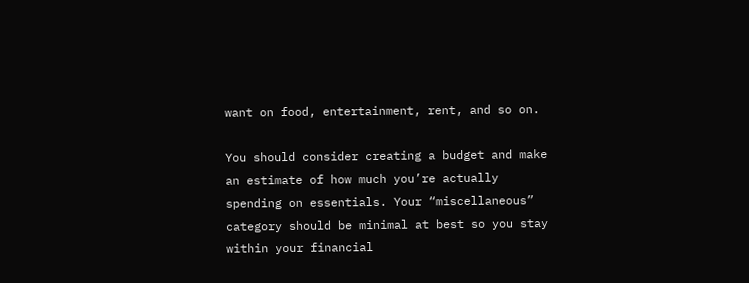want on food, entertainment, rent, and so on.

You should consider creating a budget and make an estimate of how much you’re actually spending on essentials. Your “miscellaneous” category should be minimal at best so you stay within your financial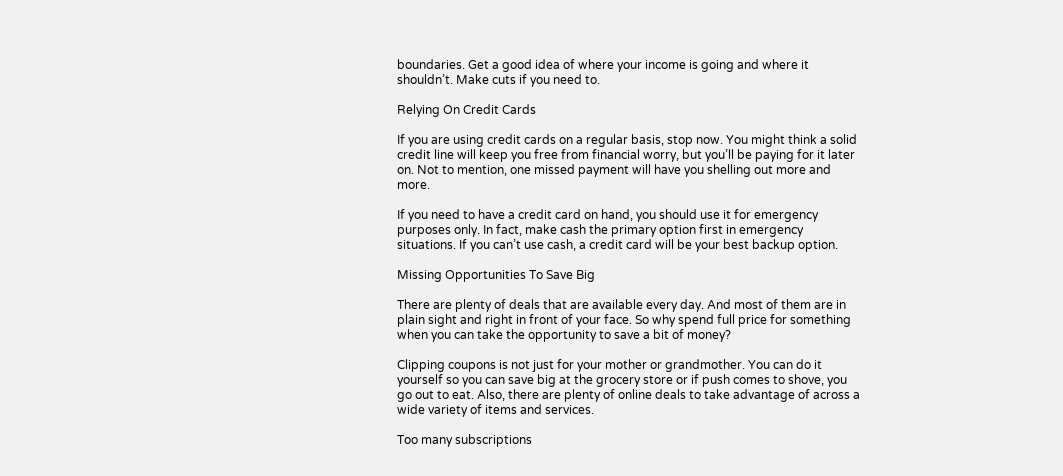boundaries. Get a good idea of where your income is going and where it shouldn’t. Make cuts if you need to.

Relying On Credit Cards

If you are using credit cards on a regular basis, stop now. You might think a solid credit line will keep you free from financial worry, but you’ll be paying for it later on. Not to mention, one missed payment will have you shelling out more and more.

If you need to have a credit card on hand, you should use it for emergency purposes only. In fact, make cash the primary option first in emergency situations. If you can’t use cash, a credit card will be your best backup option.

Missing Opportunities To Save Big

There are plenty of deals that are available every day. And most of them are in plain sight and right in front of your face. So why spend full price for something when you can take the opportunity to save a bit of money?

Clipping coupons is not just for your mother or grandmother. You can do it yourself so you can save big at the grocery store or if push comes to shove, you go out to eat. Also, there are plenty of online deals to take advantage of across a wide variety of items and services.

Too many subscriptions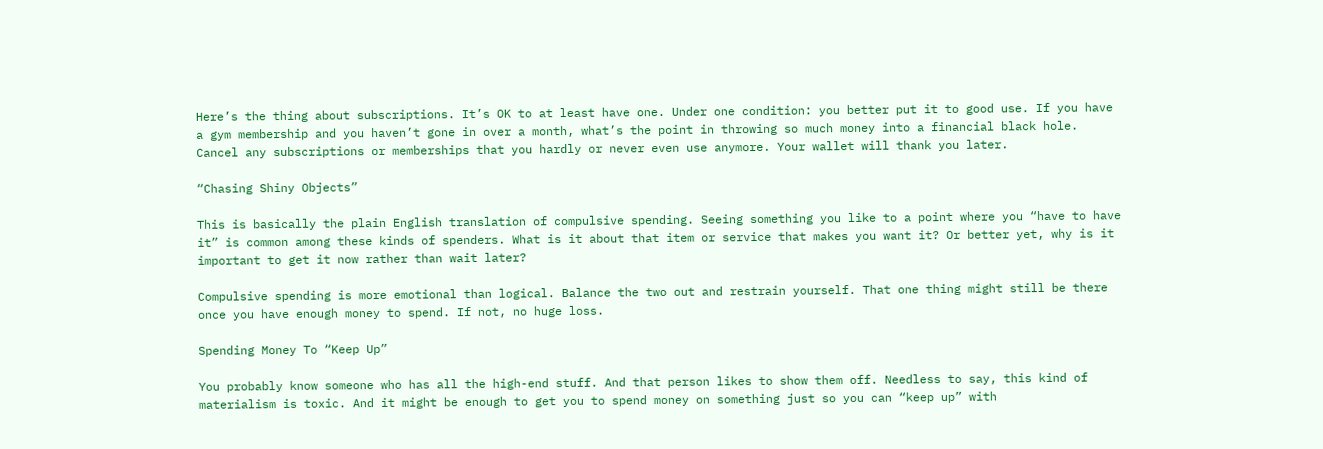Here’s the thing about subscriptions. It’s OK to at least have one. Under one condition: you better put it to good use. If you have a gym membership and you haven’t gone in over a month, what’s the point in throwing so much money into a financial black hole. Cancel any subscriptions or memberships that you hardly or never even use anymore. Your wallet will thank you later.

“Chasing Shiny Objects”

This is basically the plain English translation of compulsive spending. Seeing something you like to a point where you “have to have it” is common among these kinds of spenders. What is it about that item or service that makes you want it? Or better yet, why is it important to get it now rather than wait later?

Compulsive spending is more emotional than logical. Balance the two out and restrain yourself. That one thing might still be there once you have enough money to spend. If not, no huge loss.

Spending Money To “Keep Up”

You probably know someone who has all the high-end stuff. And that person likes to show them off. Needless to say, this kind of materialism is toxic. And it might be enough to get you to spend money on something just so you can “keep up” with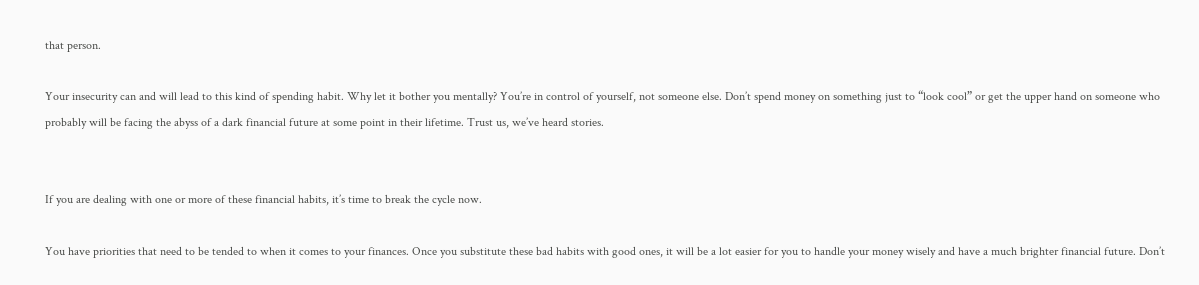that person.

Your insecurity can and will lead to this kind of spending habit. Why let it bother you mentally? You’re in control of yourself, not someone else. Don’t spend money on something just to “look cool” or get the upper hand on someone who probably will be facing the abyss of a dark financial future at some point in their lifetime. Trust us, we’ve heard stories.


If you are dealing with one or more of these financial habits, it’s time to break the cycle now.

You have priorities that need to be tended to when it comes to your finances. Once you substitute these bad habits with good ones, it will be a lot easier for you to handle your money wisely and have a much brighter financial future. Don’t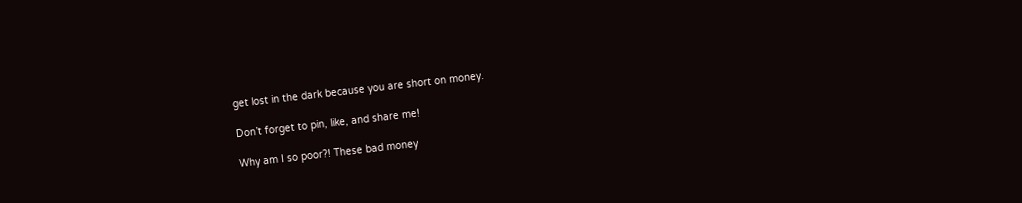get lost in the dark because you are short on money.

Don’t forget to pin, like, and share me!

Why am I so poor?! These bad money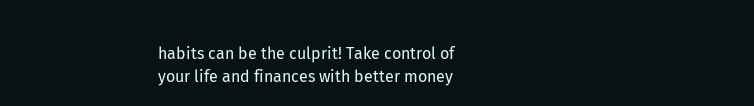habits can be the culprit! Take control of your life and finances with better money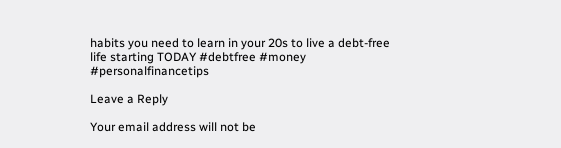habits you need to learn in your 20s to live a debt-free life starting TODAY #debtfree #money #personalfinancetips

Leave a Reply

Your email address will not be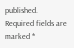published. Required fields are marked *